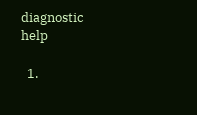diagnostic help

  1.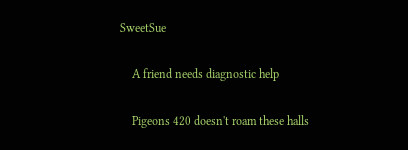SweetSue

    A friend needs diagnostic help

    Pigeons 420 doesn't roam these halls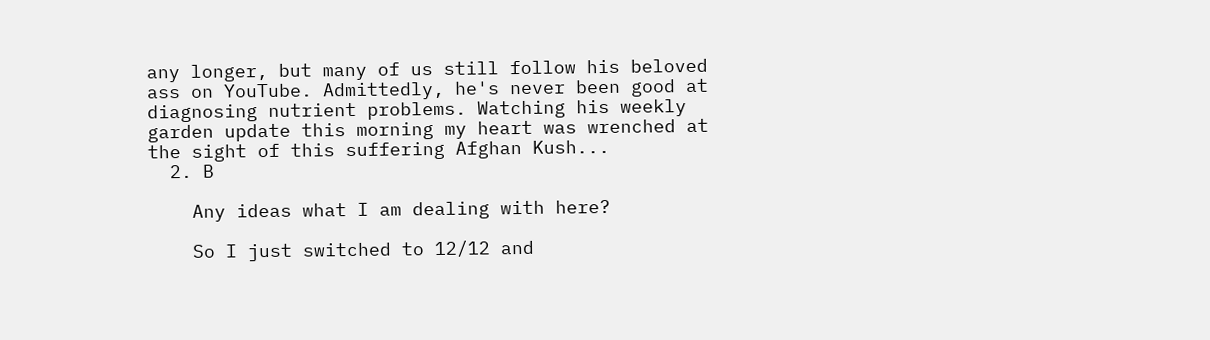any longer, but many of us still follow his beloved ass on YouTube. Admittedly, he's never been good at diagnosing nutrient problems. Watching his weekly garden update this morning my heart was wrenched at the sight of this suffering Afghan Kush...
  2. B

    Any ideas what I am dealing with here?

    So I just switched to 12/12 and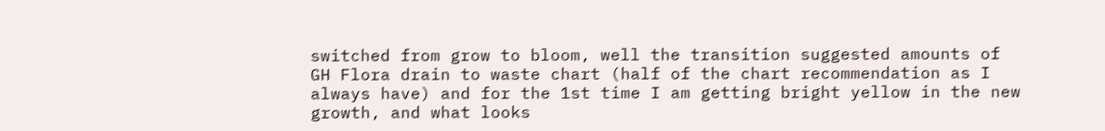switched from grow to bloom, well the transition suggested amounts of GH Flora drain to waste chart (half of the chart recommendation as I always have) and for the 1st time I am getting bright yellow in the new growth, and what looks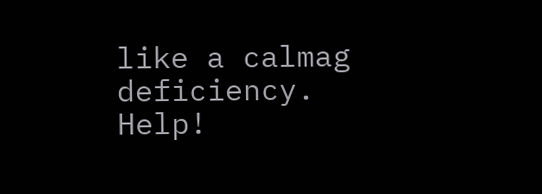like a calmag deficiency. Help!